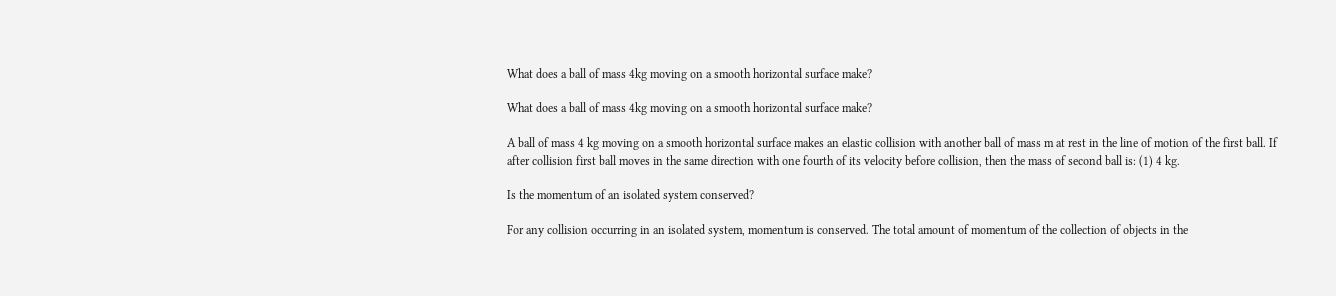What does a ball of mass 4kg moving on a smooth horizontal surface make?

What does a ball of mass 4kg moving on a smooth horizontal surface make?

A ball of mass 4 kg moving on a smooth horizontal surface makes an elastic collision with another ball of mass m at rest in the line of motion of the first ball. If after collision first ball moves in the same direction with one fourth of its velocity before collision, then the mass of second ball is: (1) 4 kg.

Is the momentum of an isolated system conserved?

For any collision occurring in an isolated system, momentum is conserved. The total amount of momentum of the collection of objects in the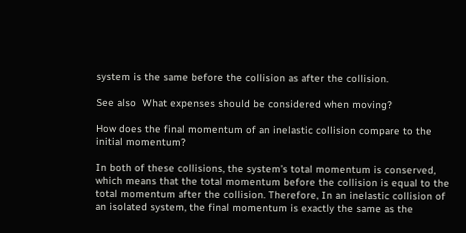system is the same before the collision as after the collision.

See also  What expenses should be considered when moving?

How does the final momentum of an inelastic collision compare to the initial momentum?

In both of these collisions, the system’s total momentum is conserved, which means that the total momentum before the collision is equal to the total momentum after the collision. Therefore, In an inelastic collision of an isolated system, the final momentum is exactly the same as the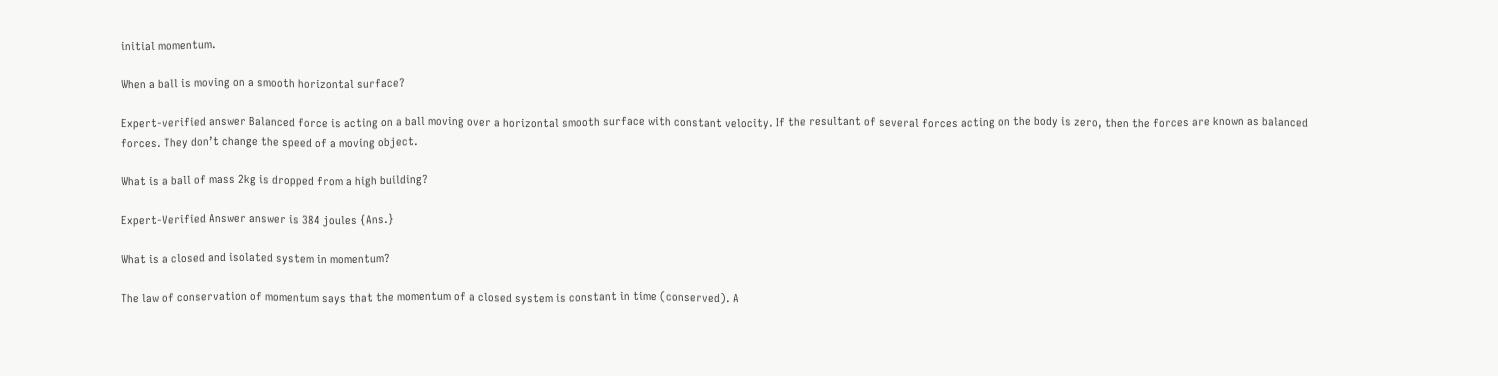initial momentum.

When a ball is moving on a smooth horizontal surface?

Expert-verified answer Balanced force is acting on a ball moving over a horizontal smooth surface with constant velocity. If the resultant of several forces acting on the body is zero, then the forces are known as balanced forces. They don’t change the speed of a moving object.

What is a ball of mass 2kg is dropped from a high building?

Expert-Verified Answer answer is 384 joules {Ans.}

What is a closed and isolated system in momentum?

The law of conservation of momentum says that the momentum of a closed system is constant in time (conserved). A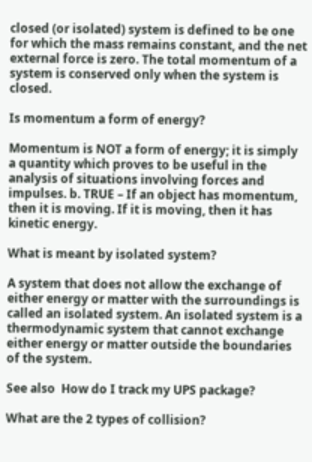closed (or isolated) system is defined to be one for which the mass remains constant, and the net external force is zero. The total momentum of a system is conserved only when the system is closed.

Is momentum a form of energy?

Momentum is NOT a form of energy; it is simply a quantity which proves to be useful in the analysis of situations involving forces and impulses. b. TRUE – If an object has momentum, then it is moving. If it is moving, then it has kinetic energy.

What is meant by isolated system?

A system that does not allow the exchange of either energy or matter with the surroundings is called an isolated system. An isolated system is a thermodynamic system that cannot exchange either energy or matter outside the boundaries of the system.

See also  How do I track my UPS package?

What are the 2 types of collision?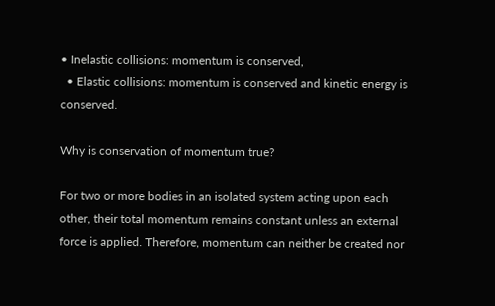• Inelastic collisions: momentum is conserved,
  • Elastic collisions: momentum is conserved and kinetic energy is conserved.

Why is conservation of momentum true?

For two or more bodies in an isolated system acting upon each other, their total momentum remains constant unless an external force is applied. Therefore, momentum can neither be created nor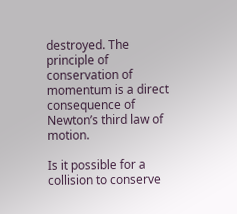destroyed. The principle of conservation of momentum is a direct consequence of Newton’s third law of motion.

Is it possible for a collision to conserve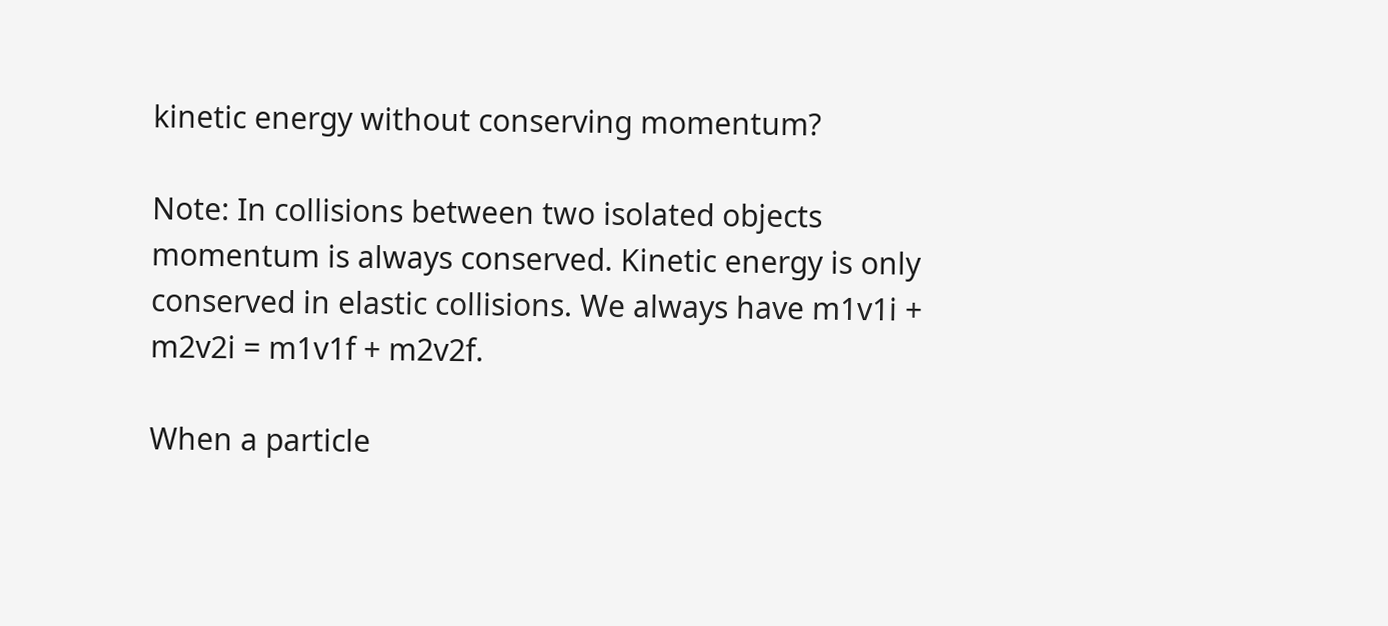kinetic energy without conserving momentum?

Note: In collisions between two isolated objects momentum is always conserved. Kinetic energy is only conserved in elastic collisions. We always have m1v1i + m2v2i = m1v1f + m2v2f.

When a particle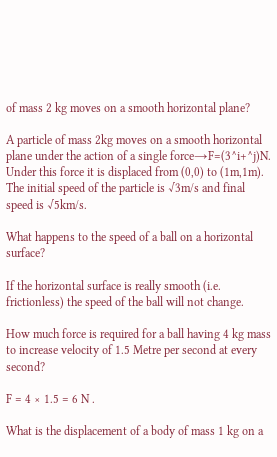of mass 2 kg moves on a smooth horizontal plane?

A particle of mass 2kg moves on a smooth horizontal plane under the action of a single force→F=(3^i+^j)N. Under this force it is displaced from (0,0) to (1m,1m). The initial speed of the particle is √3m/s and final speed is √5km/s.

What happens to the speed of a ball on a horizontal surface?

If the horizontal surface is really smooth (i.e. frictionless) the speed of the ball will not change.

How much force is required for a ball having 4 kg mass to increase velocity of 1.5 Metre per second at every second?

F = 4 × 1.5 = 6 N .

What is the displacement of a body of mass 1 kg on a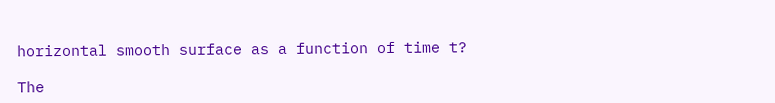horizontal smooth surface as a function of time t?

The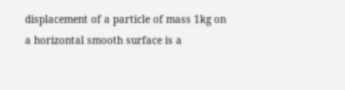displacement of a particle of mass 1kg on a horizontal smooth surface is a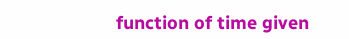function of time given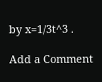by x=1/3t^3 .

Add a Comment